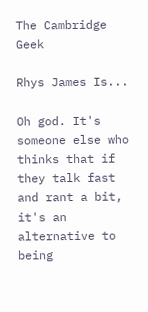The Cambridge Geek

Rhys James Is...

Oh god. It's someone else who thinks that if they talk fast and rant a bit, it's an alternative to being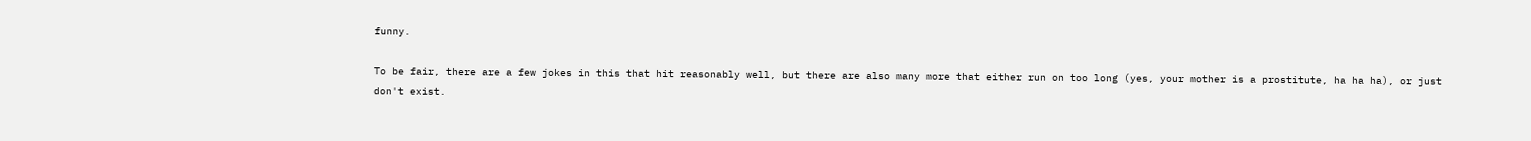funny.

To be fair, there are a few jokes in this that hit reasonably well, but there are also many more that either run on too long (yes, your mother is a prostitute, ha ha ha), or just don't exist.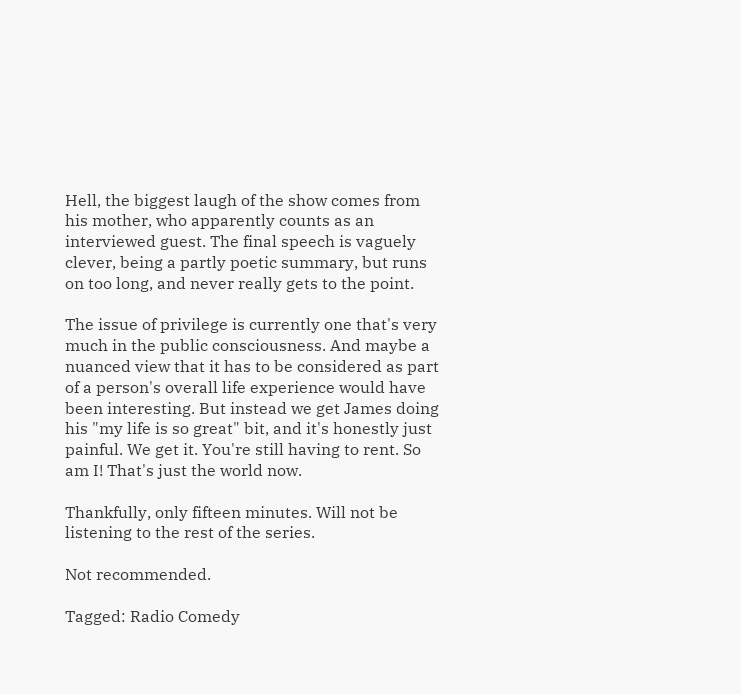Hell, the biggest laugh of the show comes from his mother, who apparently counts as an interviewed guest. The final speech is vaguely clever, being a partly poetic summary, but runs on too long, and never really gets to the point.

The issue of privilege is currently one that's very much in the public consciousness. And maybe a nuanced view that it has to be considered as part of a person's overall life experience would have been interesting. But instead we get James doing his "my life is so great" bit, and it's honestly just painful. We get it. You're still having to rent. So am I! That's just the world now.

Thankfully, only fifteen minutes. Will not be listening to the rest of the series.

Not recommended.

Tagged: Radio Comedy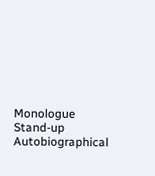Monologue Stand-up Autobiographical